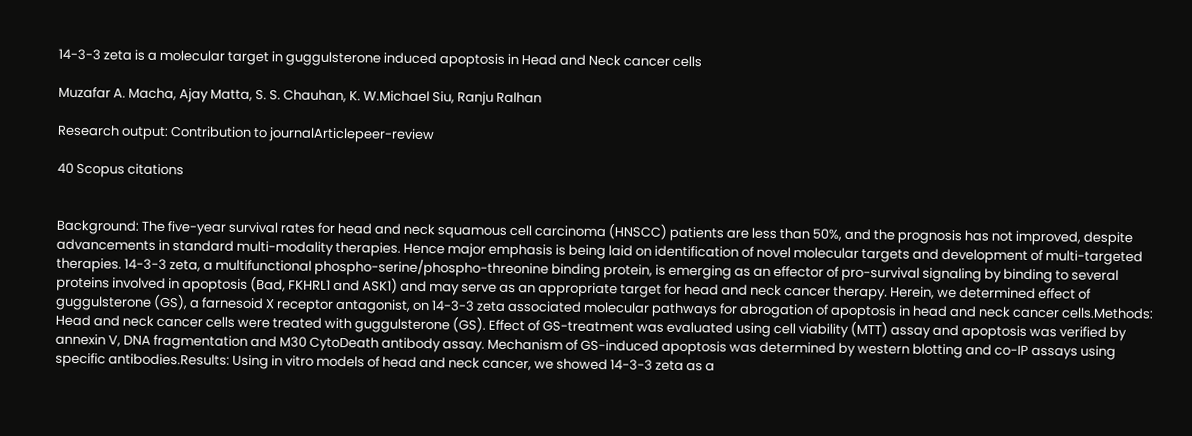14-3-3 zeta is a molecular target in guggulsterone induced apoptosis in Head and Neck cancer cells

Muzafar A. Macha, Ajay Matta, S. S. Chauhan, K. W.Michael Siu, Ranju Ralhan

Research output: Contribution to journalArticlepeer-review

40 Scopus citations


Background: The five-year survival rates for head and neck squamous cell carcinoma (HNSCC) patients are less than 50%, and the prognosis has not improved, despite advancements in standard multi-modality therapies. Hence major emphasis is being laid on identification of novel molecular targets and development of multi-targeted therapies. 14-3-3 zeta, a multifunctional phospho-serine/phospho-threonine binding protein, is emerging as an effector of pro-survival signaling by binding to several proteins involved in apoptosis (Bad, FKHRL1 and ASK1) and may serve as an appropriate target for head and neck cancer therapy. Herein, we determined effect of guggulsterone (GS), a farnesoid X receptor antagonist, on 14-3-3 zeta associated molecular pathways for abrogation of apoptosis in head and neck cancer cells.Methods: Head and neck cancer cells were treated with guggulsterone (GS). Effect of GS-treatment was evaluated using cell viability (MTT) assay and apoptosis was verified by annexin V, DNA fragmentation and M30 CytoDeath antibody assay. Mechanism of GS-induced apoptosis was determined by western blotting and co-IP assays using specific antibodies.Results: Using in vitro models of head and neck cancer, we showed 14-3-3 zeta as a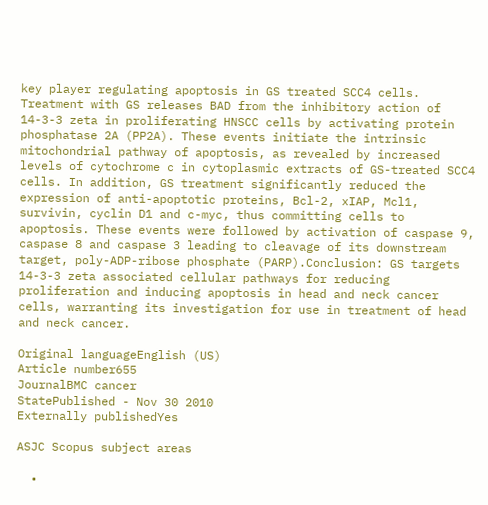key player regulating apoptosis in GS treated SCC4 cells. Treatment with GS releases BAD from the inhibitory action of 14-3-3 zeta in proliferating HNSCC cells by activating protein phosphatase 2A (PP2A). These events initiate the intrinsic mitochondrial pathway of apoptosis, as revealed by increased levels of cytochrome c in cytoplasmic extracts of GS-treated SCC4 cells. In addition, GS treatment significantly reduced the expression of anti-apoptotic proteins, Bcl-2, xIAP, Mcl1, survivin, cyclin D1 and c-myc, thus committing cells to apoptosis. These events were followed by activation of caspase 9, caspase 8 and caspase 3 leading to cleavage of its downstream target, poly-ADP-ribose phosphate (PARP).Conclusion: GS targets 14-3-3 zeta associated cellular pathways for reducing proliferation and inducing apoptosis in head and neck cancer cells, warranting its investigation for use in treatment of head and neck cancer.

Original languageEnglish (US)
Article number655
JournalBMC cancer
StatePublished - Nov 30 2010
Externally publishedYes

ASJC Scopus subject areas

  •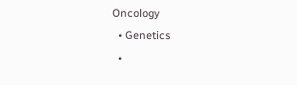Oncology
  • Genetics
  •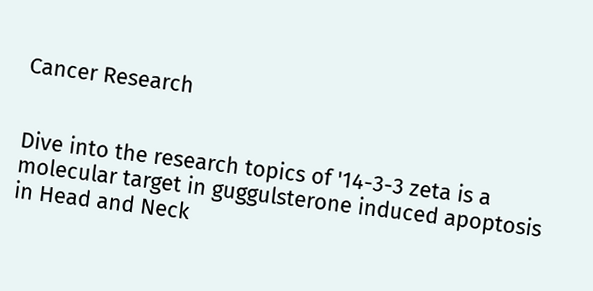Cancer Research


Dive into the research topics of '14-3-3 zeta is a molecular target in guggulsterone induced apoptosis in Head and Neck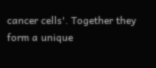cancer cells'. Together they form a unique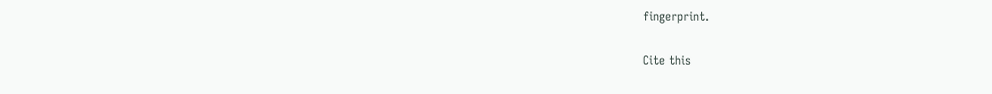fingerprint.

Cite this